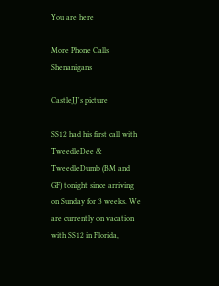You are here

More Phone Calls Shenanigans

CastleJJ's picture

SS12 had his first call with TweedleDee & TweedleDumb (BM and GF) tonight since arriving on Sunday for 3 weeks. We are currently on vacation with SS12 in Florida,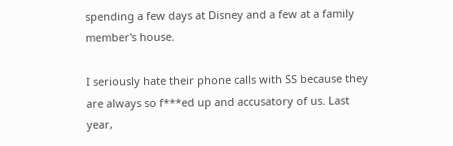spending a few days at Disney and a few at a family member's house.

I seriously hate their phone calls with SS because they are always so f***ed up and accusatory of us. Last year,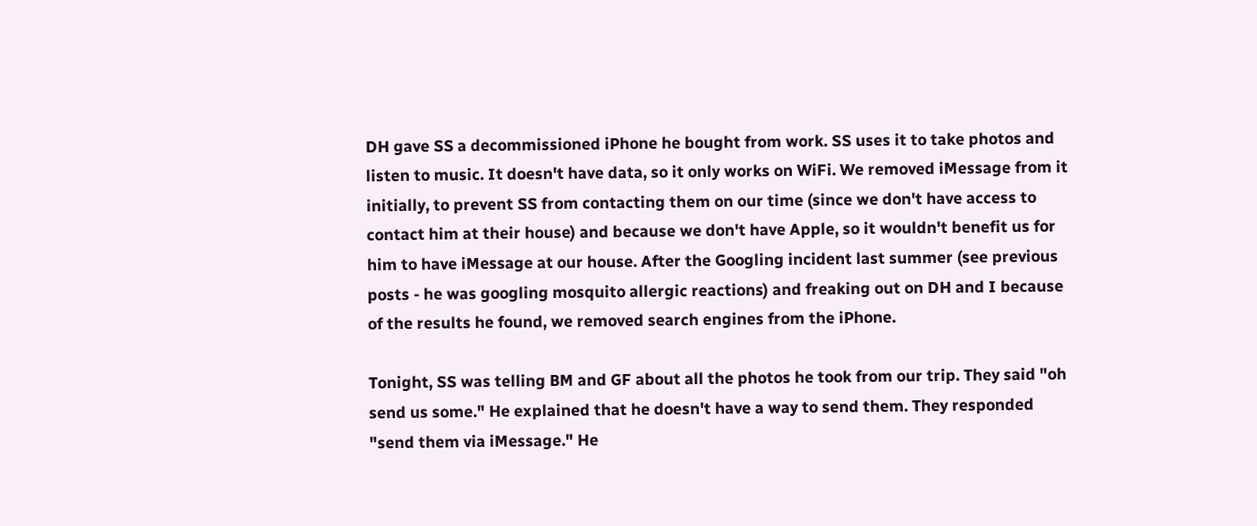DH gave SS a decommissioned iPhone he bought from work. SS uses it to take photos and listen to music. It doesn't have data, so it only works on WiFi. We removed iMessage from it initially, to prevent SS from contacting them on our time (since we don't have access to contact him at their house) and because we don't have Apple, so it wouldn't benefit us for him to have iMessage at our house. After the Googling incident last summer (see previous posts - he was googling mosquito allergic reactions) and freaking out on DH and I because of the results he found, we removed search engines from the iPhone.

Tonight, SS was telling BM and GF about all the photos he took from our trip. They said "oh send us some." He explained that he doesn't have a way to send them. They responded "send them via iMessage." He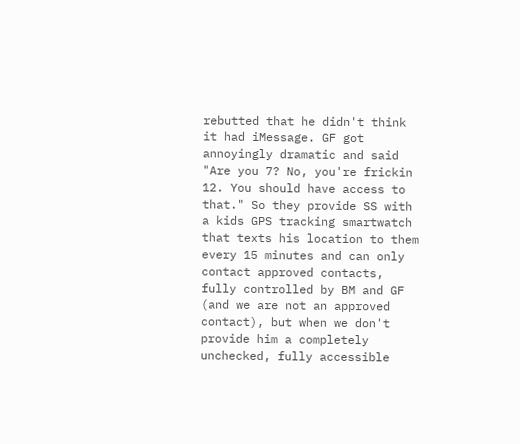rebutted that he didn't think it had iMessage. GF got annoyingly dramatic and said "Are you 7? No, you're frickin 12. You should have access to that." So they provide SS with a kids GPS tracking smartwatch that texts his location to them every 15 minutes and can only contact approved contacts, fully controlled by BM and GF (and we are not an approved contact), but when we don't provide him a completely unchecked, fully accessible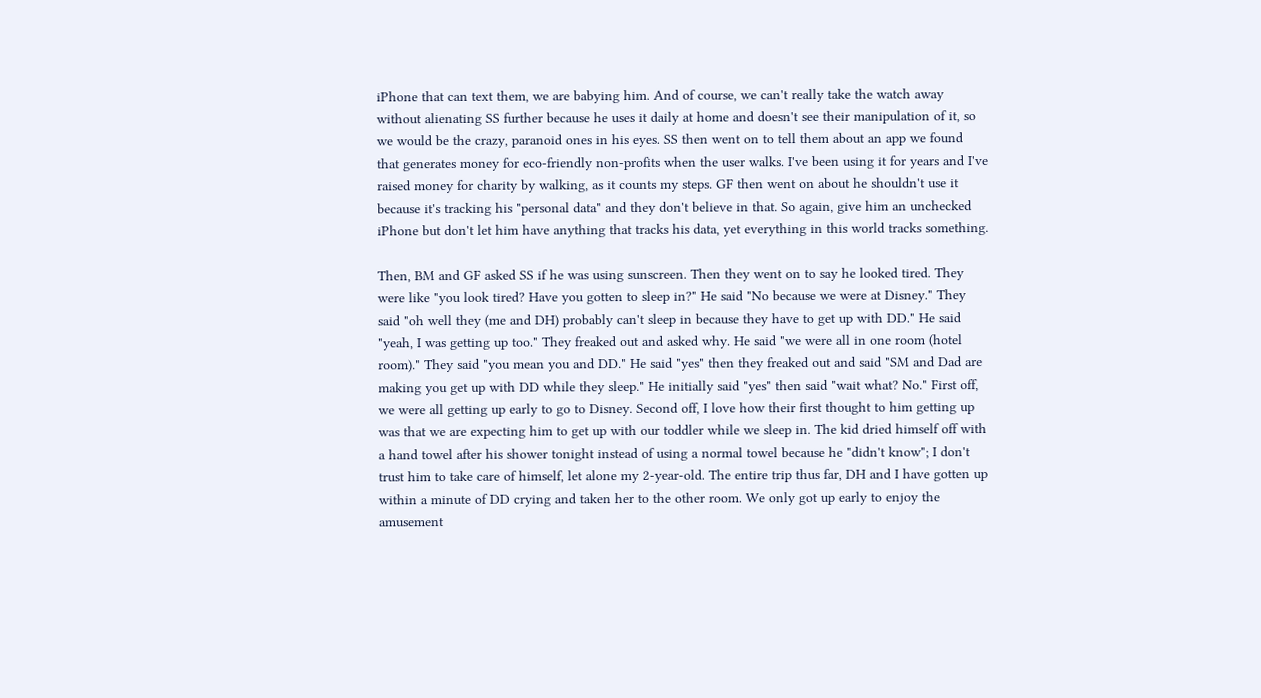iPhone that can text them, we are babying him. And of course, we can't really take the watch away without alienating SS further because he uses it daily at home and doesn't see their manipulation of it, so we would be the crazy, paranoid ones in his eyes. SS then went on to tell them about an app we found that generates money for eco-friendly non-profits when the user walks. I've been using it for years and I've raised money for charity by walking, as it counts my steps. GF then went on about he shouldn't use it because it's tracking his "personal data" and they don't believe in that. So again, give him an unchecked iPhone but don't let him have anything that tracks his data, yet everything in this world tracks something.

Then, BM and GF asked SS if he was using sunscreen. Then they went on to say he looked tired. They were like "you look tired? Have you gotten to sleep in?" He said "No because we were at Disney." They said "oh well they (me and DH) probably can't sleep in because they have to get up with DD." He said "yeah, I was getting up too." They freaked out and asked why. He said "we were all in one room (hotel room)." They said "you mean you and DD." He said "yes" then they freaked out and said "SM and Dad are making you get up with DD while they sleep." He initially said "yes" then said "wait what? No." First off, we were all getting up early to go to Disney. Second off, I love how their first thought to him getting up was that we are expecting him to get up with our toddler while we sleep in. The kid dried himself off with a hand towel after his shower tonight instead of using a normal towel because he "didn't know"; I don't trust him to take care of himself, let alone my 2-year-old. The entire trip thus far, DH and I have gotten up within a minute of DD crying and taken her to the other room. We only got up early to enjoy the amusement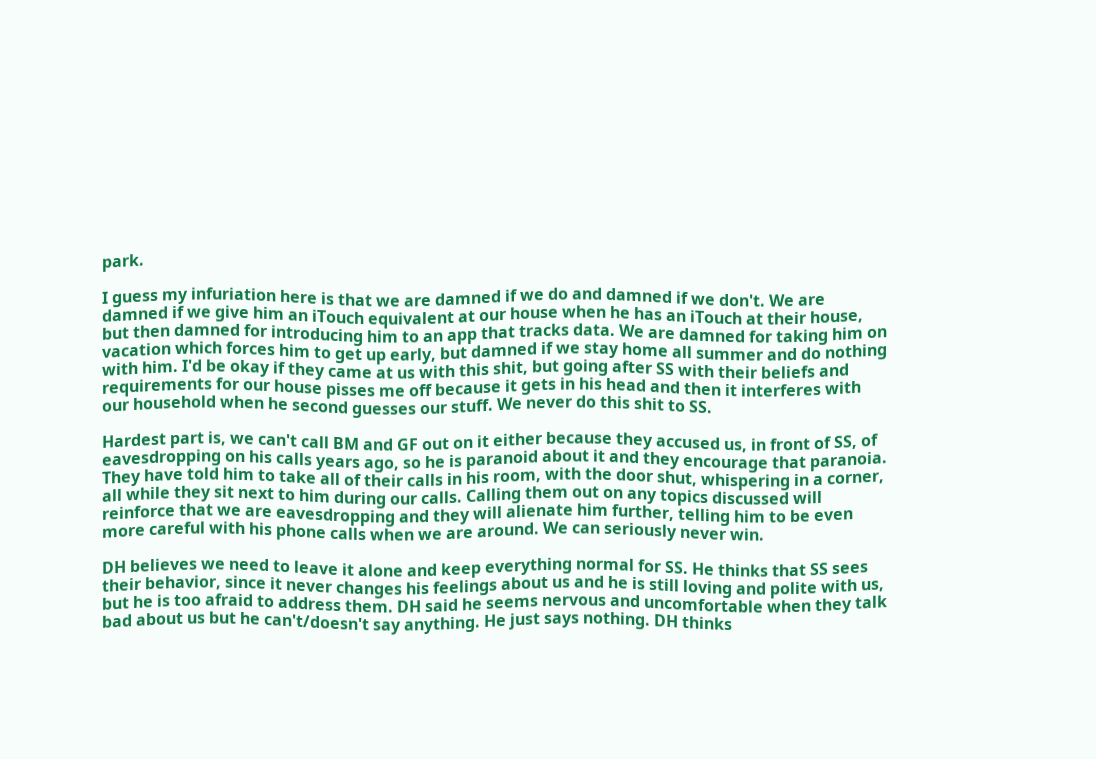park.

I guess my infuriation here is that we are damned if we do and damned if we don't. We are damned if we give him an iTouch equivalent at our house when he has an iTouch at their house, but then damned for introducing him to an app that tracks data. We are damned for taking him on vacation which forces him to get up early, but damned if we stay home all summer and do nothing with him. I'd be okay if they came at us with this shit, but going after SS with their beliefs and requirements for our house pisses me off because it gets in his head and then it interferes with our household when he second guesses our stuff. We never do this shit to SS.

Hardest part is, we can't call BM and GF out on it either because they accused us, in front of SS, of eavesdropping on his calls years ago, so he is paranoid about it and they encourage that paranoia. They have told him to take all of their calls in his room, with the door shut, whispering in a corner, all while they sit next to him during our calls. Calling them out on any topics discussed will reinforce that we are eavesdropping and they will alienate him further, telling him to be even more careful with his phone calls when we are around. We can seriously never win.

DH believes we need to leave it alone and keep everything normal for SS. He thinks that SS sees their behavior, since it never changes his feelings about us and he is still loving and polite with us, but he is too afraid to address them. DH said he seems nervous and uncomfortable when they talk bad about us but he can't/doesn't say anything. He just says nothing. DH thinks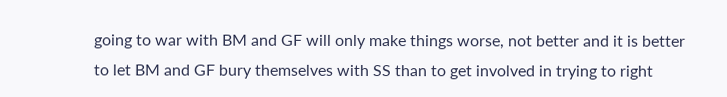going to war with BM and GF will only make things worse, not better and it is better to let BM and GF bury themselves with SS than to get involved in trying to right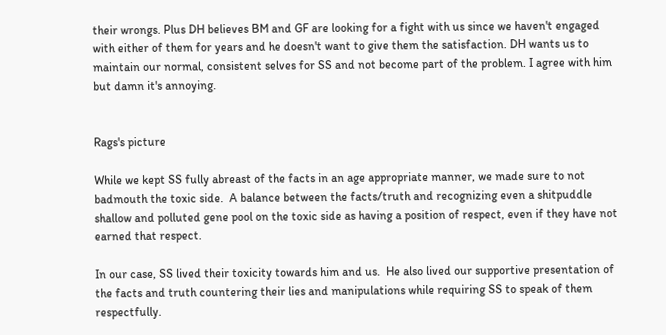their wrongs. Plus DH believes BM and GF are looking for a fight with us since we haven't engaged with either of them for years and he doesn't want to give them the satisfaction. DH wants us to maintain our normal, consistent selves for SS and not become part of the problem. I agree with him but damn it's annoying.


Rags's picture

While we kept SS fully abreast of the facts in an age appropriate manner, we made sure to not badmouth the toxic side.  A balance between the facts/truth and recognizing even a shitpuddle shallow and polluted gene pool on the toxic side as having a position of respect, even if they have not earned that respect.

In our case, SS lived their toxicity towards him and us.  He also lived our supportive presentation of the facts and truth countering their lies and manipulations while requiring SS to speak of them respectfully.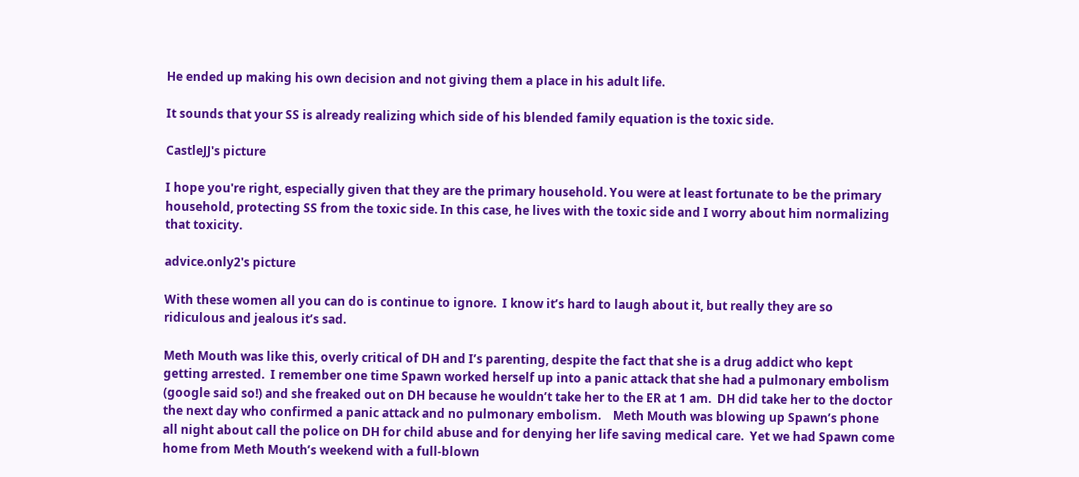He ended up making his own decision and not giving them a place in his adult life.

It sounds that your SS is already realizing which side of his blended family equation is the toxic side.

CastleJJ's picture

I hope you're right, especially given that they are the primary household. You were at least fortunate to be the primary household, protecting SS from the toxic side. In this case, he lives with the toxic side and I worry about him normalizing that toxicity.

advice.only2's picture

With these women all you can do is continue to ignore.  I know it’s hard to laugh about it, but really they are so ridiculous and jealous it’s sad.

Meth Mouth was like this, overly critical of DH and I’s parenting, despite the fact that she is a drug addict who kept getting arrested.  I remember one time Spawn worked herself up into a panic attack that she had a pulmonary embolism (google said so!) and she freaked out on DH because he wouldn’t take her to the ER at 1 am.  DH did take her to the doctor the next day who confirmed a panic attack and no pulmonary embolism.    Meth Mouth was blowing up Spawn’s phone all night about call the police on DH for child abuse and for denying her life saving medical care.  Yet we had Spawn come home from Meth Mouth’s weekend with a full-blown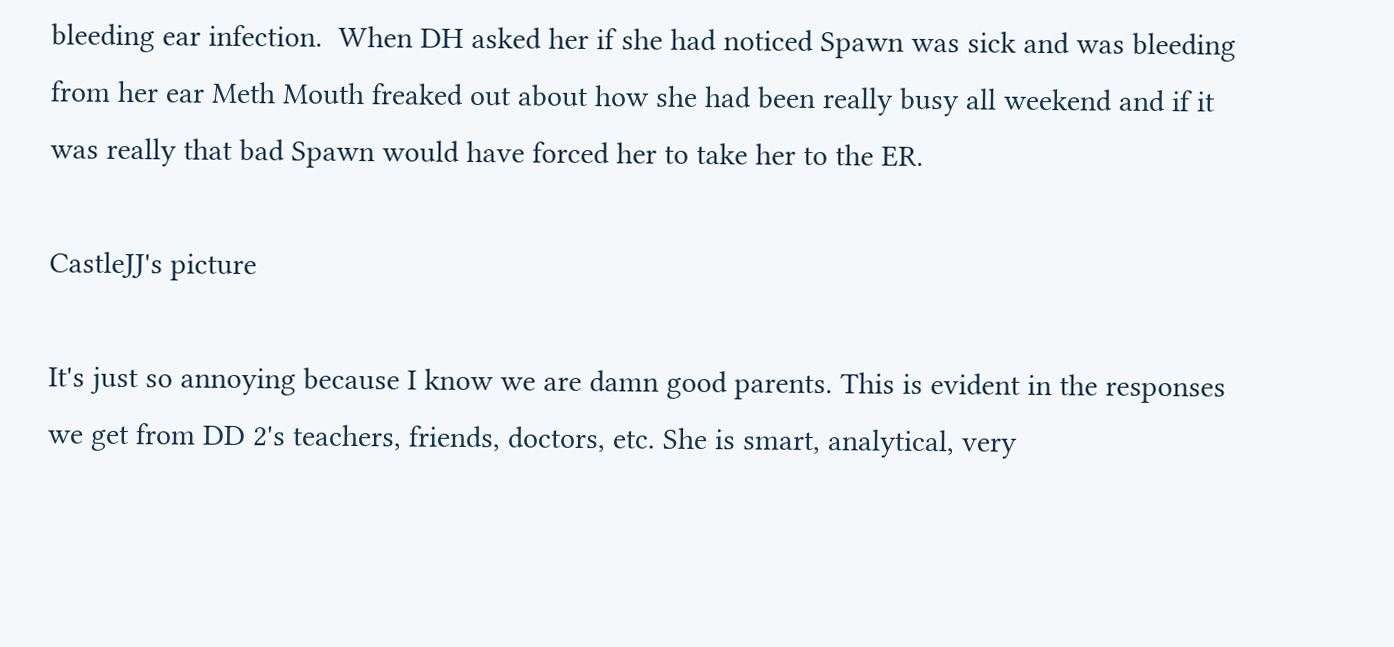bleeding ear infection.  When DH asked her if she had noticed Spawn was sick and was bleeding from her ear Meth Mouth freaked out about how she had been really busy all weekend and if it was really that bad Spawn would have forced her to take her to the ER.

CastleJJ's picture

It's just so annoying because I know we are damn good parents. This is evident in the responses we get from DD 2's teachers, friends, doctors, etc. She is smart, analytical, very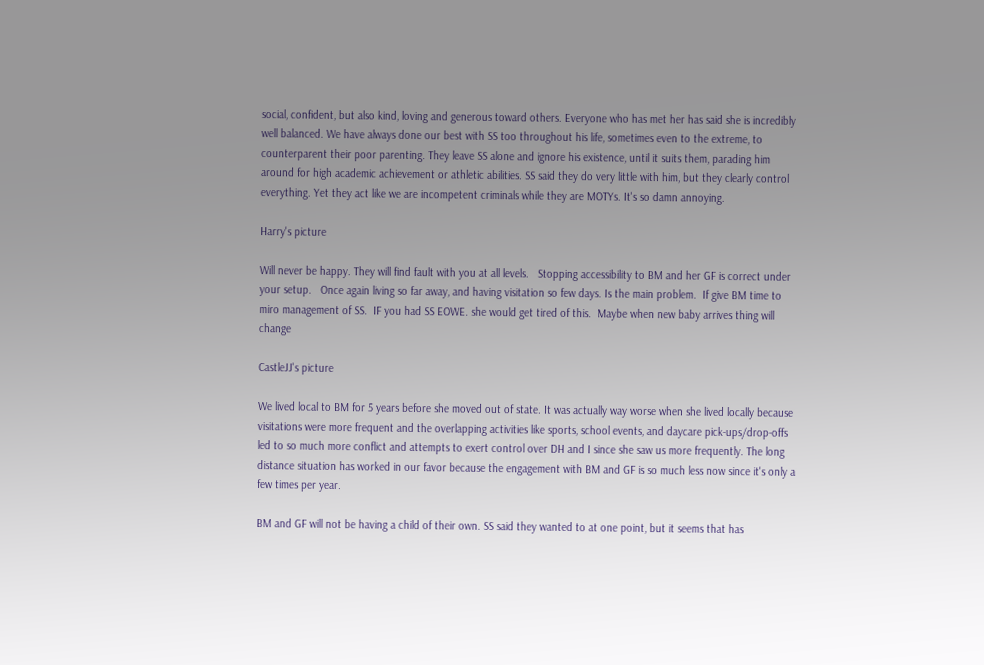social, confident, but also kind, loving and generous toward others. Everyone who has met her has said she is incredibly well balanced. We have always done our best with SS too throughout his life, sometimes even to the extreme, to counterparent their poor parenting. They leave SS alone and ignore his existence, until it suits them, parading him around for high academic achievement or athletic abilities. SS said they do very little with him, but they clearly control everything. Yet they act like we are incompetent criminals while they are MOTYs. It's so damn annoying.

Harry's picture

Will never be happy. They will find fault with you at all levels.   Stopping accessibility to BM and her GF is correct under your setup.   Once again living so far away, and having visitation so few days. Is the main problem.  If give BM time to miro management of SS.  IF you had SS EOWE. she would get tired of this.  Maybe when new baby arrives thing will change

CastleJJ's picture

We lived local to BM for 5 years before she moved out of state. It was actually way worse when she lived locally because visitations were more frequent and the overlapping activities like sports, school events, and daycare pick-ups/drop-offs led to so much more conflict and attempts to exert control over DH and I since she saw us more frequently. The long distance situation has worked in our favor because the engagement with BM and GF is so much less now since it's only a few times per year.

BM and GF will not be having a child of their own. SS said they wanted to at one point, but it seems that has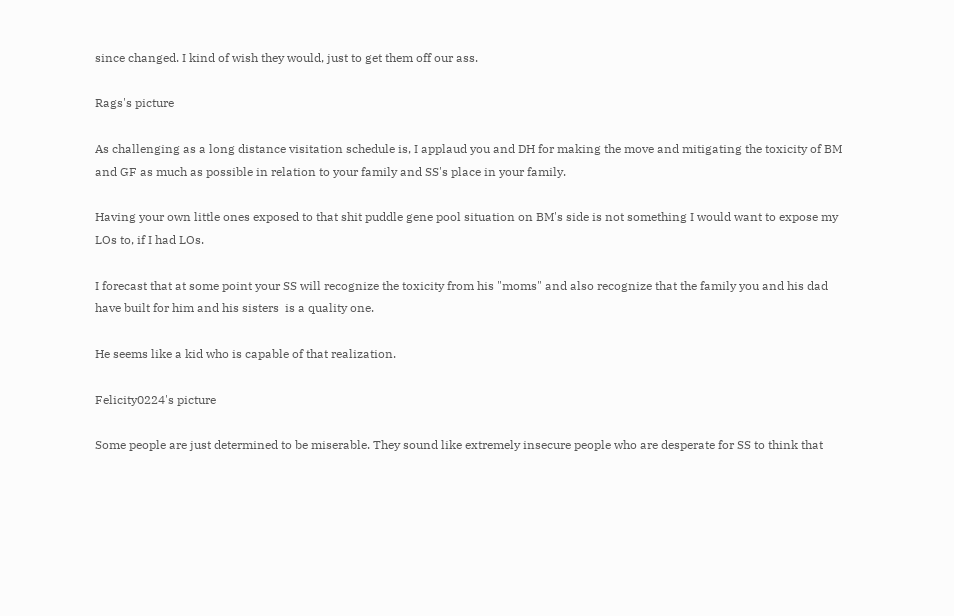since changed. I kind of wish they would, just to get them off our ass.

Rags's picture

As challenging as a long distance visitation schedule is, I applaud you and DH for making the move and mitigating the toxicity of BM and GF as much as possible in relation to your family and SS's place in your family.

Having your own little ones exposed to that shit puddle gene pool situation on BM's side is not something I would want to expose my LOs to, if I had LOs.

I forecast that at some point your SS will recognize the toxicity from his "moms" and also recognize that the family you and his dad have built for him and his sisters  is a quality one.

He seems like a kid who is capable of that realization.

Felicity0224's picture

Some people are just determined to be miserable. They sound like extremely insecure people who are desperate for SS to think that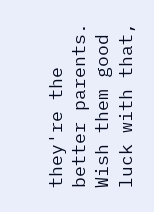they're the better parents. Wish them good luck with that,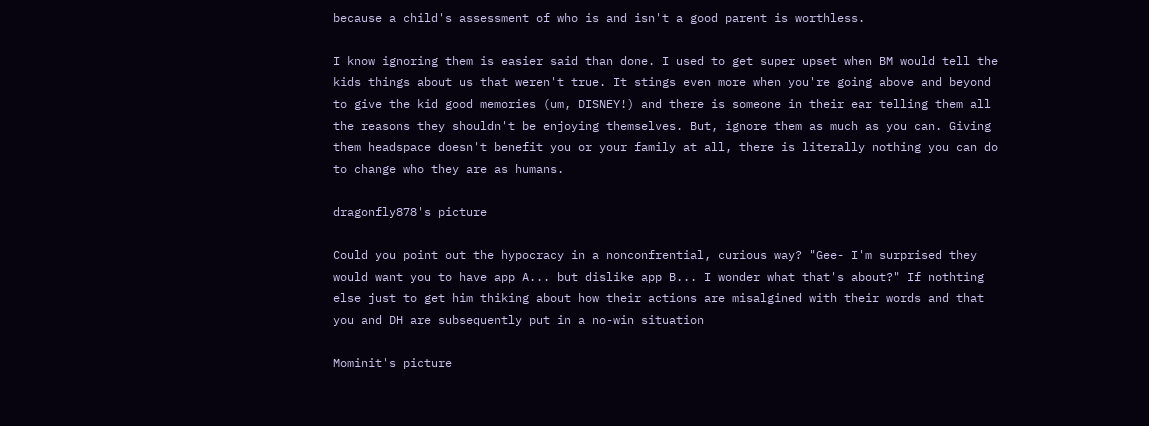because a child's assessment of who is and isn't a good parent is worthless.

I know ignoring them is easier said than done. I used to get super upset when BM would tell the kids things about us that weren't true. It stings even more when you're going above and beyond to give the kid good memories (um, DISNEY!) and there is someone in their ear telling them all the reasons they shouldn't be enjoying themselves. But, ignore them as much as you can. Giving them headspace doesn't benefit you or your family at all, there is literally nothing you can do to change who they are as humans.

dragonfly878's picture

Could you point out the hypocracy in a nonconfrential, curious way? "Gee- I'm surprised they would want you to have app A... but dislike app B... I wonder what that's about?" If nothting else just to get him thiking about how their actions are misalgined with their words and that you and DH are subsequently put in a no-win situation

Mominit's picture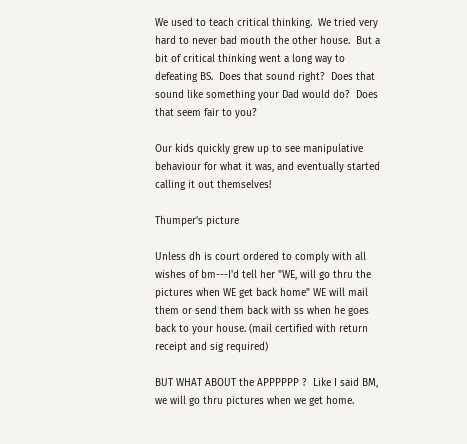We used to teach critical thinking.  We tried very hard to never bad mouth the other house.  But a bit of critical thinking went a long way to defeating BS.  Does that sound right?  Does that sound like something your Dad would do?  Does that seem fair to you?

Our kids quickly grew up to see manipulative behaviour for what it was, and eventually started calling it out themselves!

Thumper's picture

Unless dh is court ordered to comply with all wishes of bm---I'd tell her "WE, will go thru the pictures when WE get back home" WE will mail them or send them back with ss when he goes back to your house. (mail certified with return receipt and sig required)

BUT WHAT ABOUT the APPPPPP ?  Like I said BM, we will go thru pictures when we get home.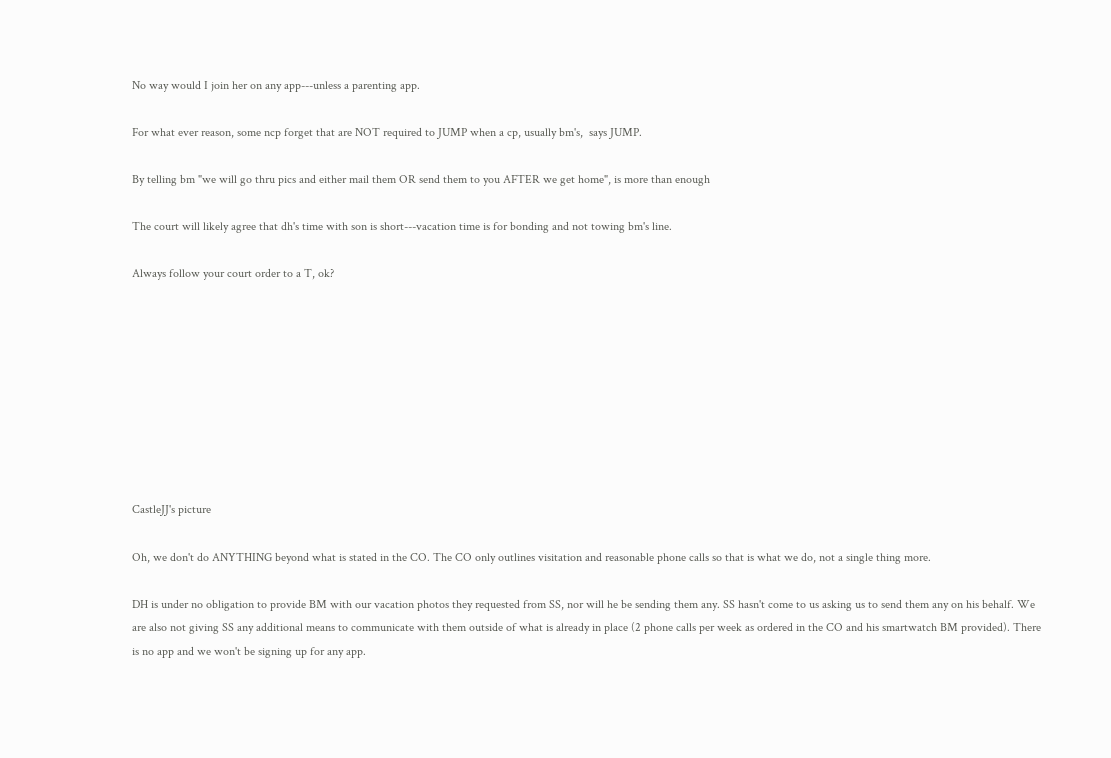No way would I join her on any app---unless a parenting app.

For what ever reason, some ncp forget that are NOT required to JUMP when a cp, usually bm's,  says JUMP.

By telling bm "we will go thru pics and either mail them OR send them to you AFTER we get home", is more than enough

The court will likely agree that dh's time with son is short---vacation time is for bonding and not towing bm's line.

Always follow your court order to a T, ok?









CastleJJ's picture

Oh, we don't do ANYTHING beyond what is stated in the CO. The CO only outlines visitation and reasonable phone calls so that is what we do, not a single thing more.

DH is under no obligation to provide BM with our vacation photos they requested from SS, nor will he be sending them any. SS hasn't come to us asking us to send them any on his behalf. We are also not giving SS any additional means to communicate with them outside of what is already in place (2 phone calls per week as ordered in the CO and his smartwatch BM provided). There is no app and we won't be signing up for any app.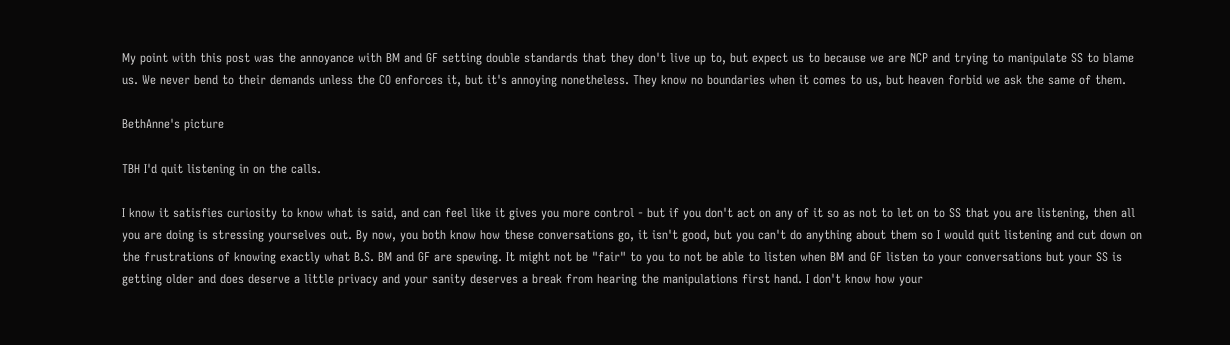My point with this post was the annoyance with BM and GF setting double standards that they don't live up to, but expect us to because we are NCP and trying to manipulate SS to blame us. We never bend to their demands unless the CO enforces it, but it's annoying nonetheless. They know no boundaries when it comes to us, but heaven forbid we ask the same of them.

BethAnne's picture

TBH I'd quit listening in on the calls.

I know it satisfies curiosity to know what is said, and can feel like it gives you more control - but if you don't act on any of it so as not to let on to SS that you are listening, then all you are doing is stressing yourselves out. By now, you both know how these conversations go, it isn't good, but you can't do anything about them so I would quit listening and cut down on the frustrations of knowing exactly what B.S. BM and GF are spewing. It might not be "fair" to you to not be able to listen when BM and GF listen to your conversations but your SS is getting older and does deserve a little privacy and your sanity deserves a break from hearing the manipulations first hand. I don't know how your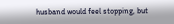husband would feel stopping, but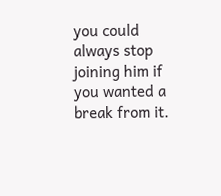you could always stop joining him if you wanted a break from it.